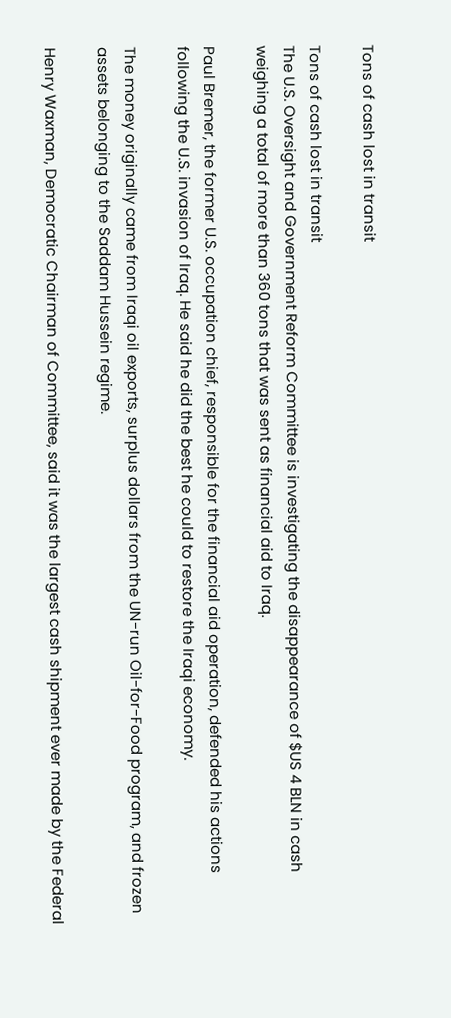Tons of cash lost in transit

Tons of cash lost in transit
The U.S. Oversight and Government Reform Committee is investigating the disappearance of $US 4 BLN in cash weighing a total of more than 360 tons that was sent as financial aid to Iraq.

Paul Bremer, the former U.S. occupation chief, responsible for the financial aid operation, defended his actions following the U.S. invasion of Iraq. He said he did the best he could to restore the Iraqi economy.

The money originally came from Iraqi oil exports, surplus dollars from the UN-run Oil-for-Food program, and frozen assets belonging to the Saddam Hussein regime.

Henry Waxman, Democratic Chairman of Committee, said it was the largest cash shipment ever made by the Federal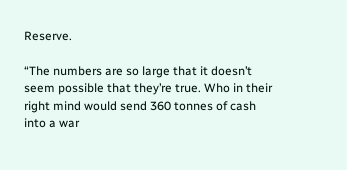Reserve.

“The numbers are so large that it doesn’t seem possible that they’re true. Who in their right mind would send 360 tonnes of cash into a war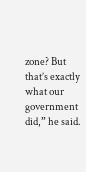zone? But that’s exactly what our government did,” he said.